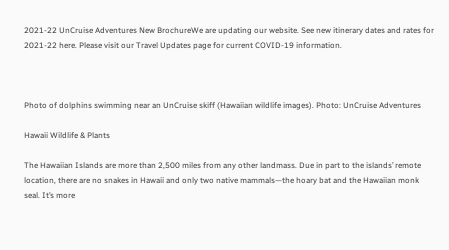2021-22 UnCruise Adventures New BrochureWe are updating our website. See new itinerary dates and rates for 2021-22 here. Please visit our Travel Updates page for current COVID-19 information.



Photo of dolphins swimming near an UnCruise skiff (Hawaiian wildlife images). Photo: UnCruise Adventures

Hawaii Wildlife & Plants

The Hawaiian Islands are more than 2,500 miles from any other landmass. Due in part to the islands’ remote location, there are no snakes in Hawaii and only two native mammals—the hoary bat and the Hawaiian monk seal. It’s more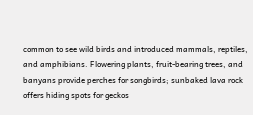common to see wild birds and introduced mammals, reptiles, and amphibians. Flowering plants, fruit-bearing trees, and banyans provide perches for songbirds; sunbaked lava rock offers hiding spots for geckos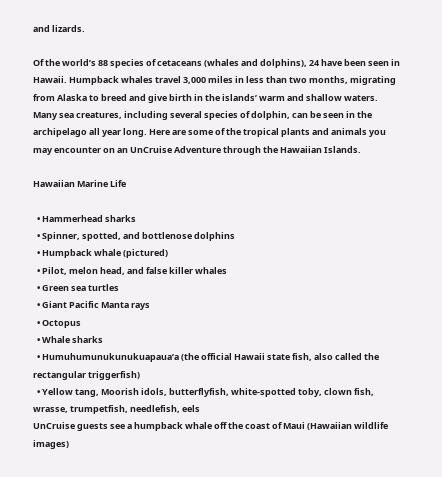and lizards.

Of the world’s 88 species of cetaceans (whales and dolphins), 24 have been seen in Hawaii. Humpback whales travel 3,000 miles in less than two months, migrating from Alaska to breed and give birth in the islands’ warm and shallow waters. Many sea creatures, including several species of dolphin, can be seen in the archipelago all year long. Here are some of the tropical plants and animals you may encounter on an UnCruise Adventure through the Hawaiian Islands.

Hawaiian Marine Life

  • Hammerhead sharks
  • Spinner, spotted, and bottlenose dolphins
  • Humpback whale (pictured)
  • Pilot, melon head, and false killer whales
  • Green sea turtles
  • Giant Pacific Manta rays
  • Octopus
  • Whale sharks
  • Humuhumunukunukuapaua’a (the official Hawaii state fish, also called the rectangular triggerfish)
  • Yellow tang, Moorish idols, butterflyfish, white-spotted toby, clown fish, wrasse, trumpetfish, needlefish, eels
UnCruise guests see a humpback whale off the coast of Maui (Hawaiian wildlife images)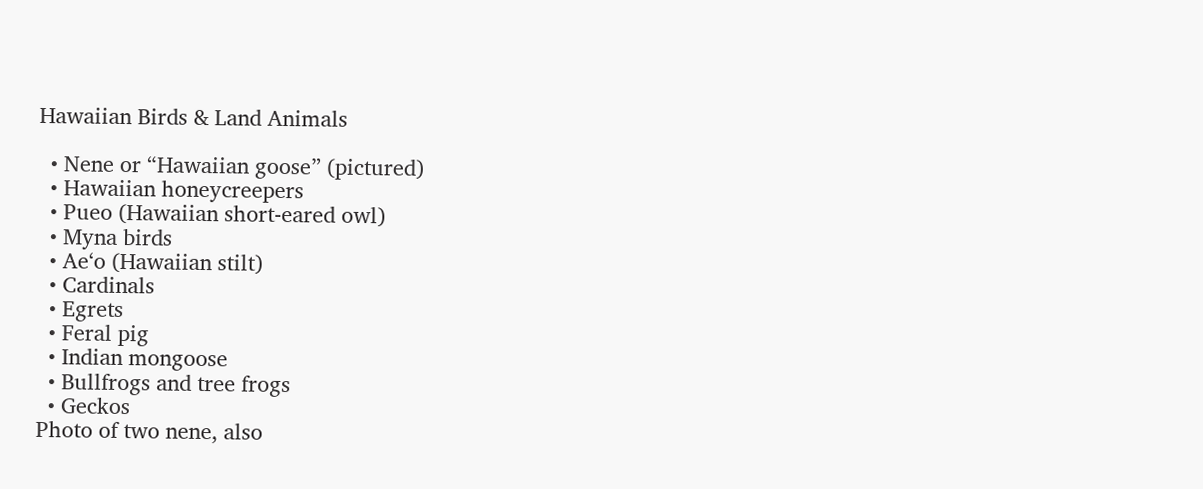Hawaiian Birds & Land Animals

  • Nene or “Hawaiian goose” (pictured)
  • Hawaiian honeycreepers
  • Pueo (Hawaiian short-eared owl)
  • Myna birds
  • Ae‘o (Hawaiian stilt)
  • Cardinals
  • Egrets
  • Feral pig
  • Indian mongoose
  • Bullfrogs and tree frogs
  • Geckos
Photo of two nene, also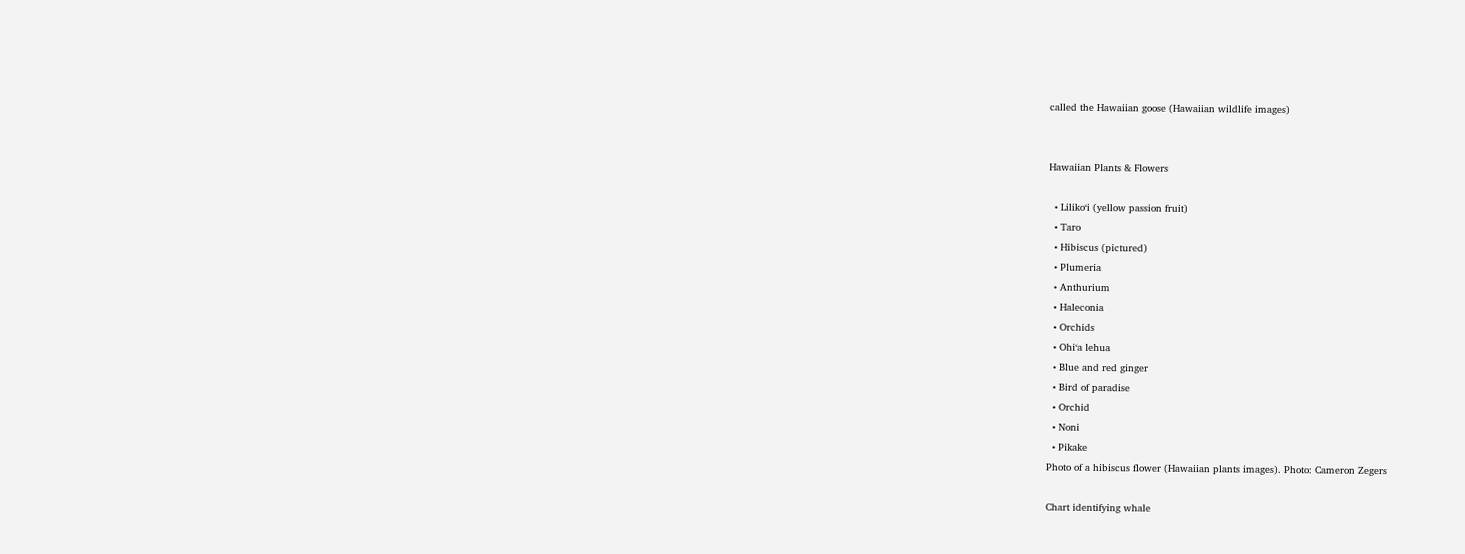called the Hawaiian goose (Hawaiian wildlife images)


Hawaiian Plants & Flowers

  • Liliko‘i (yellow passion fruit)
  • Taro
  • Hibiscus (pictured)
  • Plumeria
  • Anthurium
  • Haleconia
  • Orchids
  • Ohi‘a lehua
  • Blue and red ginger
  • Bird of paradise
  • Orchid
  • Noni
  • Pikake
Photo of a hibiscus flower (Hawaiian plants images). Photo: Cameron Zegers

Chart identifying whale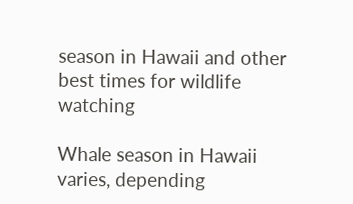season in Hawaii and other best times for wildlife watching

Whale season in Hawaii varies, depending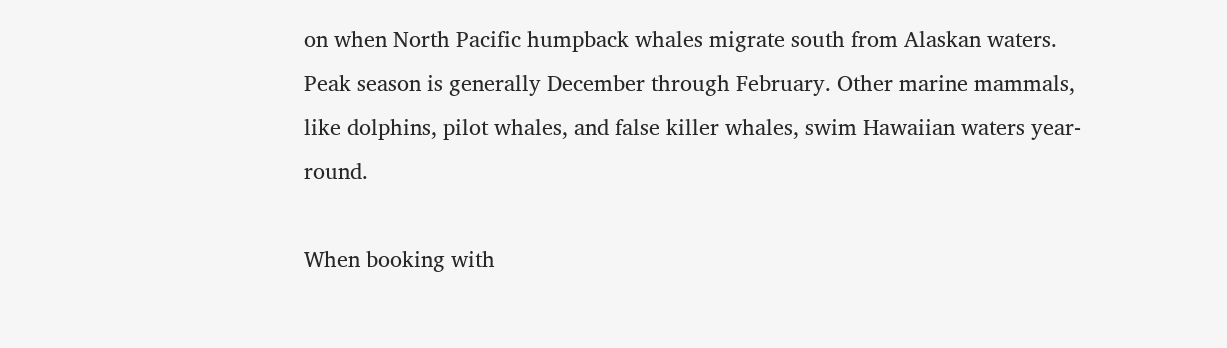on when North Pacific humpback whales migrate south from Alaskan waters. Peak season is generally December through February. Other marine mammals, like dolphins, pilot whales, and false killer whales, swim Hawaiian waters year-round.

When booking with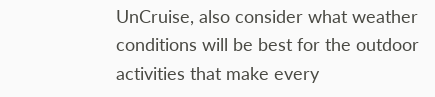UnCruise, also consider what weather conditions will be best for the outdoor activities that make every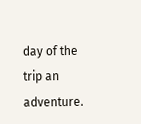day of the trip an adventure.